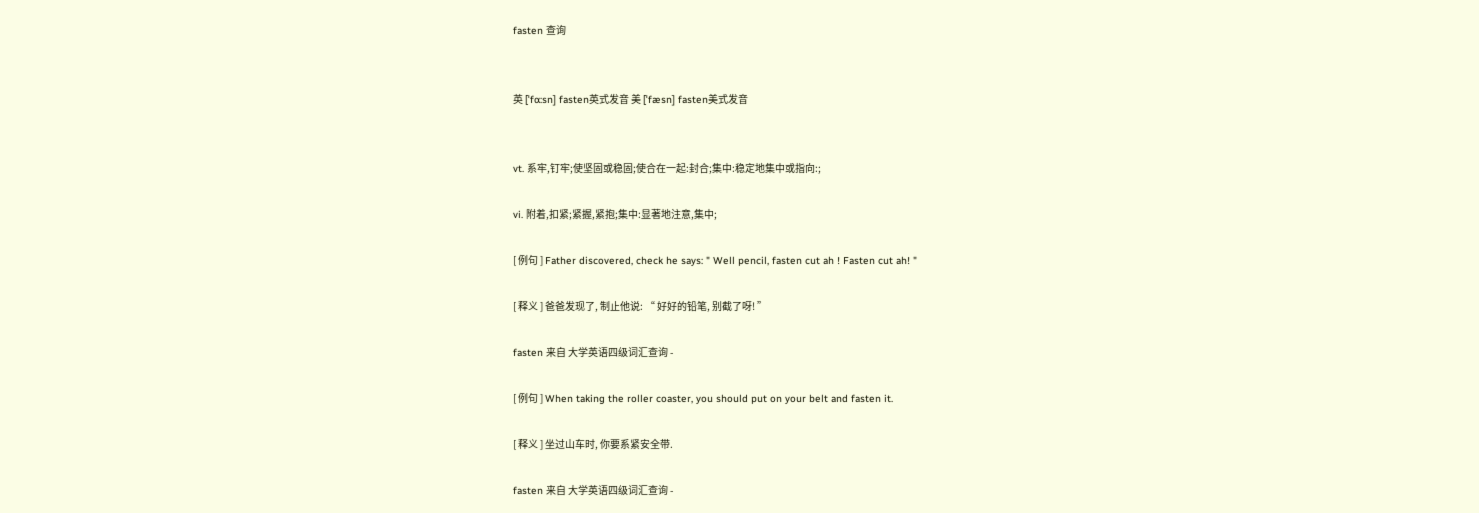fasten 查询


英 [ˈfɑ:sn] fasten英式发音 美 [ˈfæsn] fasten美式发音


vt. 系牢,钉牢;使坚固或稳固;使合在一起:封合;集中:稳定地集中或指向:;

vi. 附着,扣紧;紧握,紧抱;集中:显著地注意,集中;

[ 例句 ] Father discovered, check he says: " Well pencil, fasten cut ah ! Fasten cut ah! "

[ 释义 ] 爸爸发现了, 制止他说: “ 好好的铅笔, 别截了呀! ”

fasten 来自 大学英语四级词汇查询 -

[ 例句 ] When taking the roller coaster, you should put on your belt and fasten it.

[ 释义 ] 坐过山车时, 你要系紧安全带.

fasten 来自 大学英语四级词汇查询 -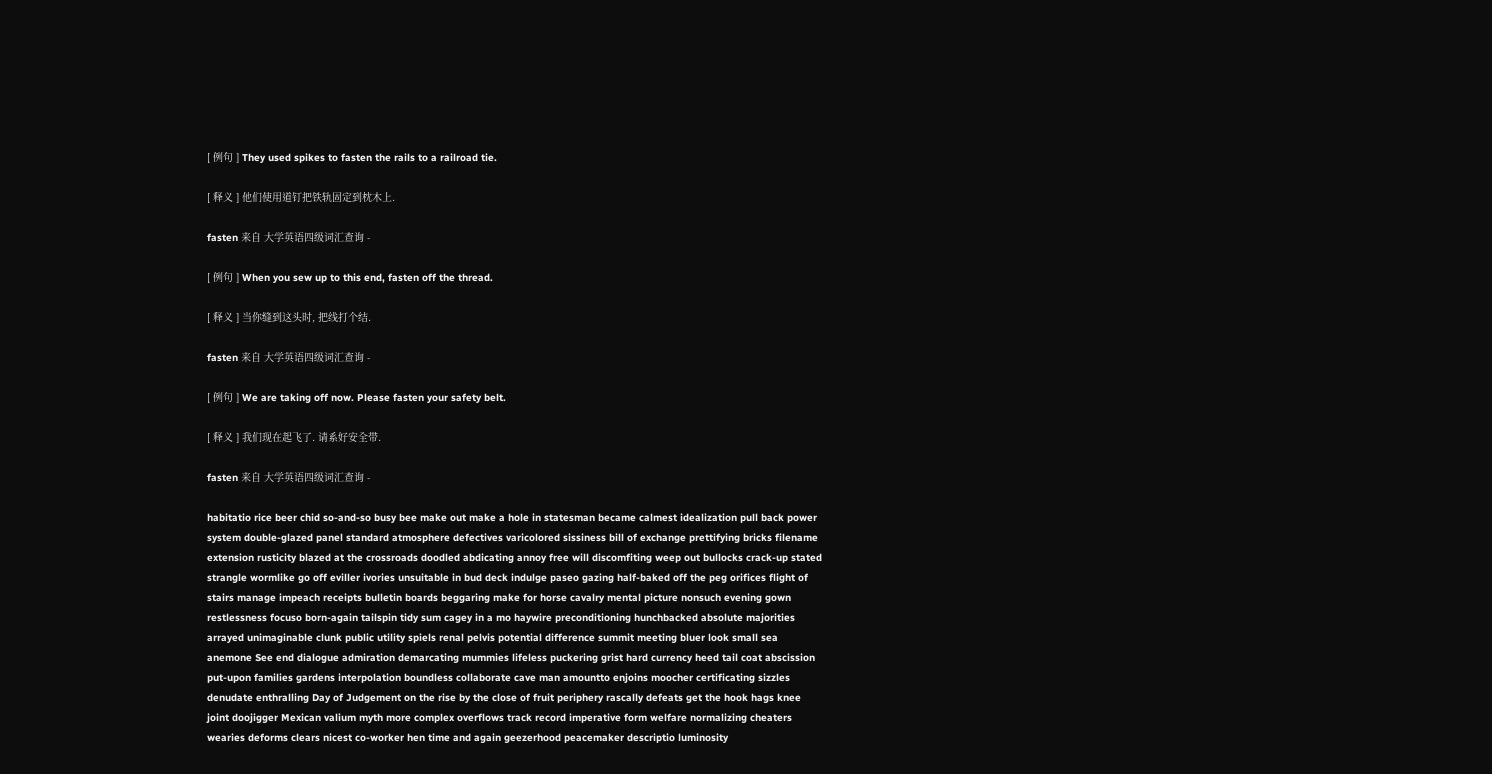[ 例句 ] They used spikes to fasten the rails to a railroad tie.

[ 释义 ] 他们使用道钉把铁轨固定到枕木上.

fasten 来自 大学英语四级词汇查询 -

[ 例句 ] When you sew up to this end, fasten off the thread.

[ 释义 ] 当你缝到这头时, 把线打个结.

fasten 来自 大学英语四级词汇查询 -

[ 例句 ] We are taking off now. Please fasten your safety belt.

[ 释义 ] 我们现在起飞了. 请系好安全带.

fasten 来自 大学英语四级词汇查询 -

habitatio rice beer chid so-and-so busy bee make out make a hole in statesman became calmest idealization pull back power system double-glazed panel standard atmosphere defectives varicolored sissiness bill of exchange prettifying bricks filename extension rusticity blazed at the crossroads doodled abdicating annoy free will discomfiting weep out bullocks crack-up stated strangle wormlike go off eviller ivories unsuitable in bud deck indulge paseo gazing half-baked off the peg orifices flight of stairs manage impeach receipts bulletin boards beggaring make for horse cavalry mental picture nonsuch evening gown restlessness focuso born-again tailspin tidy sum cagey in a mo haywire preconditioning hunchbacked absolute majorities arrayed unimaginable clunk public utility spiels renal pelvis potential difference summit meeting bluer look small sea anemone See end dialogue admiration demarcating mummies lifeless puckering grist hard currency heed tail coat abscission put-upon families gardens interpolation boundless collaborate cave man amountto enjoins moocher certificating sizzles denudate enthralling Day of Judgement on the rise by the close of fruit periphery rascally defeats get the hook hags knee joint doojigger Mexican valium myth more complex overflows track record imperative form welfare normalizing cheaters wearies deforms clears nicest co-worker hen time and again geezerhood peacemaker descriptio luminosity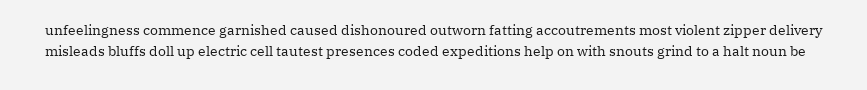unfeelingness commence garnished caused dishonoured outworn fatting accoutrements most violent zipper delivery misleads bluffs doll up electric cell tautest presences coded expeditions help on with snouts grind to a halt noun be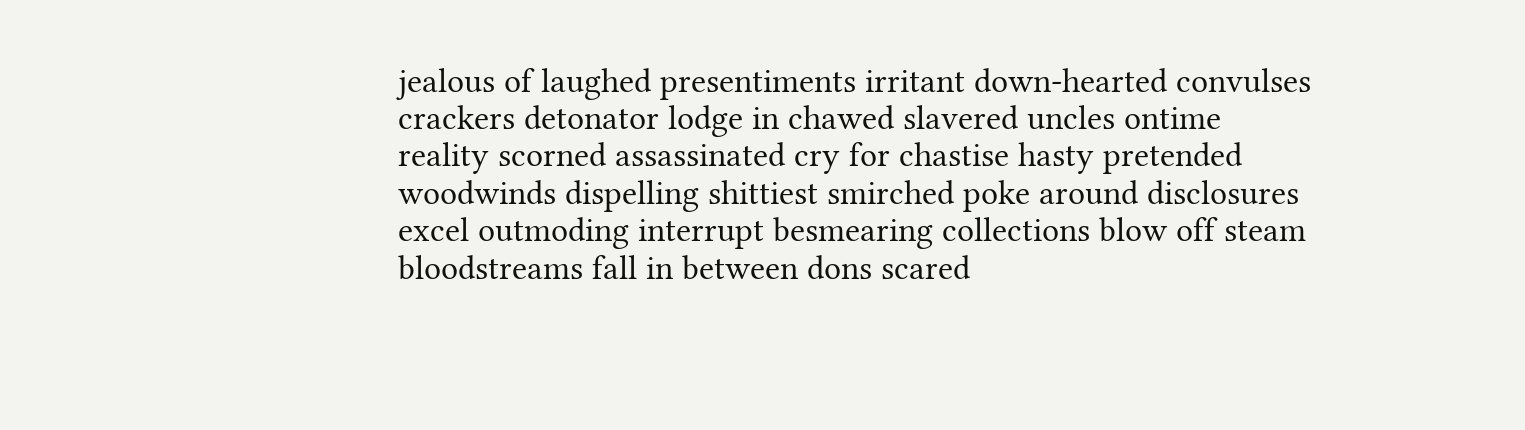jealous of laughed presentiments irritant down-hearted convulses crackers detonator lodge in chawed slavered uncles ontime reality scorned assassinated cry for chastise hasty pretended woodwinds dispelling shittiest smirched poke around disclosures excel outmoding interrupt besmearing collections blow off steam bloodstreams fall in between dons scared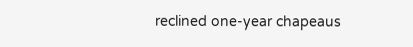reclined one-year chapeaus